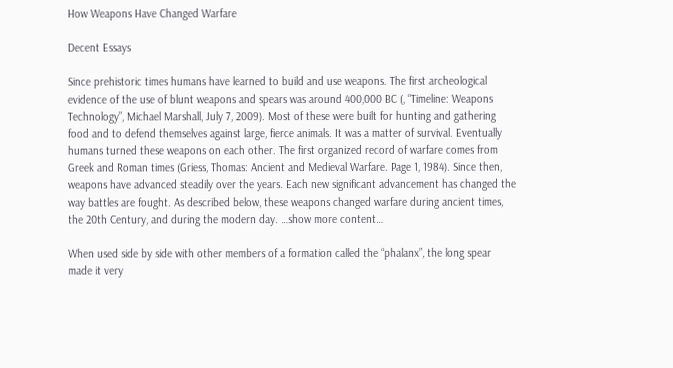How Weapons Have Changed Warfare

Decent Essays

Since prehistoric times humans have learned to build and use weapons. The first archeological evidence of the use of blunt weapons and spears was around 400,000 BC (, “Timeline: Weapons Technology”, Michael Marshall, July 7, 2009). Most of these were built for hunting and gathering food and to defend themselves against large, fierce animals. It was a matter of survival. Eventually humans turned these weapons on each other. The first organized record of warfare comes from Greek and Roman times (Griess, Thomas: Ancient and Medieval Warfare. Page 1, 1984). Since then, weapons have advanced steadily over the years. Each new significant advancement has changed the way battles are fought. As described below, these weapons changed warfare during ancient times, the 20th Century, and during the modern day. …show more content…

When used side by side with other members of a formation called the “phalanx”, the long spear made it very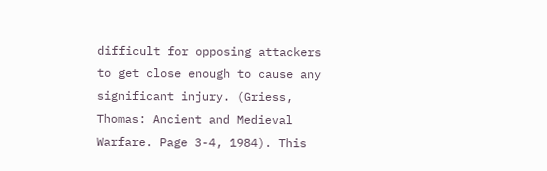difficult for opposing attackers to get close enough to cause any significant injury. (Griess, Thomas: Ancient and Medieval Warfare. Page 3-4, 1984). This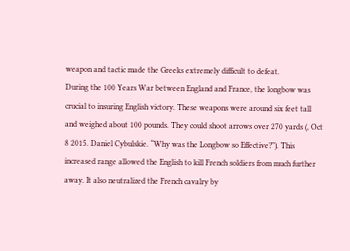weapon and tactic made the Greeks extremely difficult to defeat.
During the 100 Years War between England and France, the longbow was crucial to insuring English victory. These weapons were around six feet tall and weighed about 100 pounds. They could shoot arrows over 270 yards (, Oct 8 2015. Daniel Cybulskie. “Why was the Longbow so Effective?”). This increased range allowed the English to kill French soldiers from much further away. It also neutralized the French cavalry by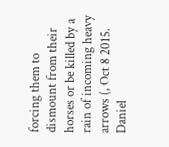forcing them to dismount from their horses or be killed by a rain of incoming heavy arrows (, Oct 8 2015. Daniel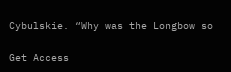Cybulskie. “Why was the Longbow so

Get Access